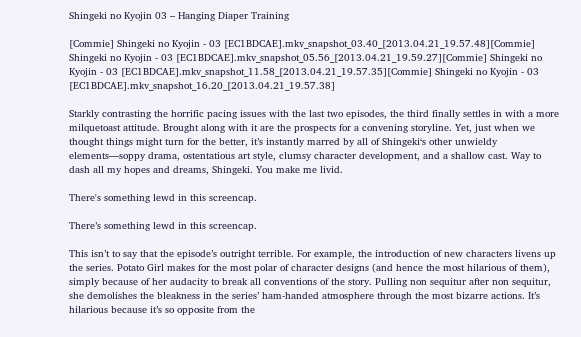Shingeki no Kyojin 03 – Hanging Diaper Training

[Commie] Shingeki no Kyojin - 03 [EC1BDCAE].mkv_snapshot_03.40_[2013.04.21_19.57.48][Commie] Shingeki no Kyojin - 03 [EC1BDCAE].mkv_snapshot_05.56_[2013.04.21_19.59.27][Commie] Shingeki no Kyojin - 03 [EC1BDCAE].mkv_snapshot_11.58_[2013.04.21_19.57.35][Commie] Shingeki no Kyojin - 03 [EC1BDCAE].mkv_snapshot_16.20_[2013.04.21_19.57.38]

Starkly contrasting the horrific pacing issues with the last two episodes, the third finally settles in with a more milquetoast attitude. Brought along with it are the prospects for a convening storyline. Yet, just when we thought things might turn for the better, it’s instantly marred by all of Shingeki‘s other unwieldy elements—soppy drama, ostentatious art style, clumsy character development, and a shallow cast. Way to dash all my hopes and dreams, Shingeki. You make me livid.

There's something lewd in this screencap.

There’s something lewd in this screencap.

This isn’t to say that the episode’s outright terrible. For example, the introduction of new characters livens up the series. Potato Girl makes for the most polar of character designs (and hence the most hilarious of them), simply because of her audacity to break all conventions of the story. Pulling non sequitur after non sequitur, she demolishes the bleakness in the series’ ham-handed atmosphere through the most bizarre actions. It’s hilarious because it’s so opposite from the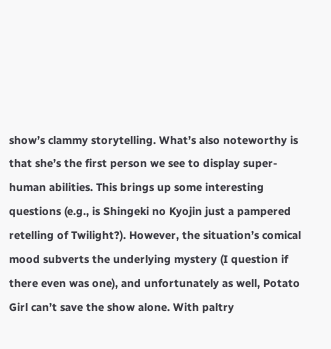show’s clammy storytelling. What’s also noteworthy is that she’s the first person we see to display super-human abilities. This brings up some interesting questions (e.g., is Shingeki no Kyojin just a pampered retelling of Twilight?). However, the situation’s comical mood subverts the underlying mystery (I question if there even was one), and unfortunately as well, Potato Girl can’t save the show alone. With paltry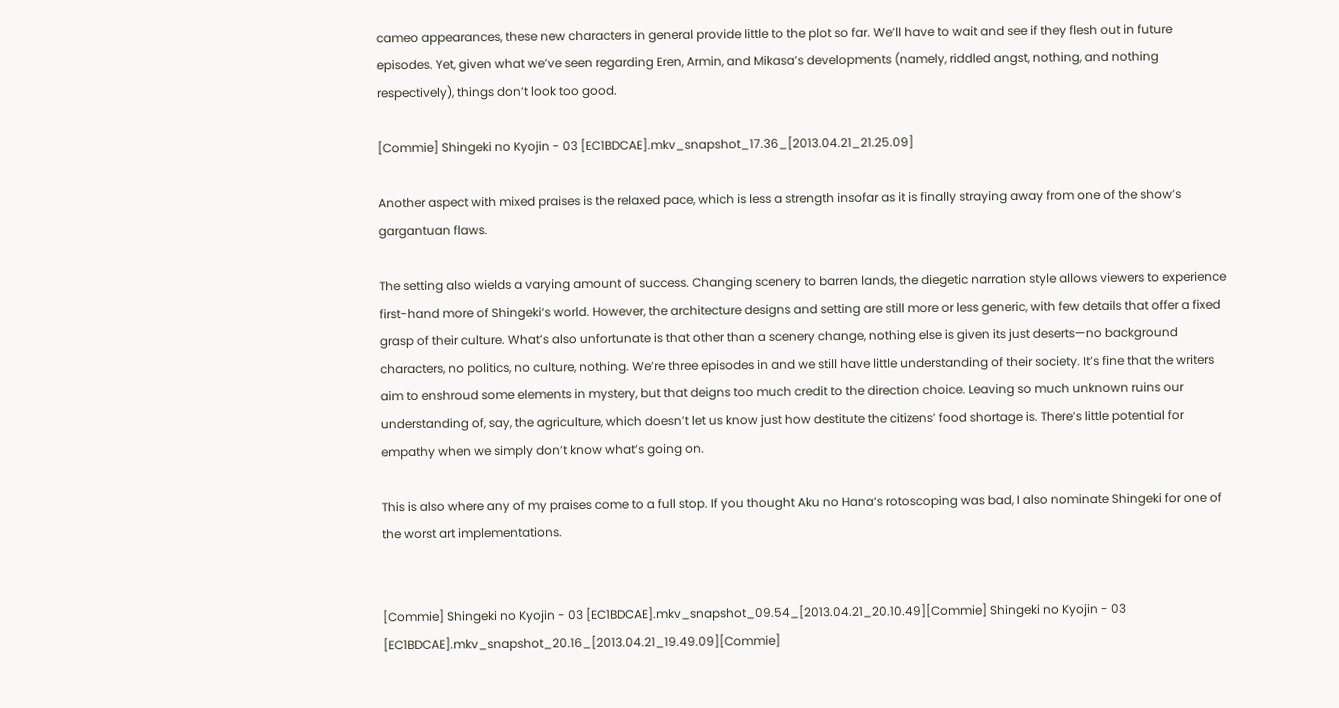cameo appearances, these new characters in general provide little to the plot so far. We’ll have to wait and see if they flesh out in future episodes. Yet, given what we’ve seen regarding Eren, Armin, and Mikasa’s developments (namely, riddled angst, nothing, and nothing respectively), things don’t look too good.

[Commie] Shingeki no Kyojin - 03 [EC1BDCAE].mkv_snapshot_17.36_[2013.04.21_21.25.09]

Another aspect with mixed praises is the relaxed pace, which is less a strength insofar as it is finally straying away from one of the show’s gargantuan flaws.

The setting also wields a varying amount of success. Changing scenery to barren lands, the diegetic narration style allows viewers to experience first-hand more of Shingeki‘s world. However, the architecture designs and setting are still more or less generic, with few details that offer a fixed grasp of their culture. What’s also unfortunate is that other than a scenery change, nothing else is given its just deserts—no background characters, no politics, no culture, nothing. We’re three episodes in and we still have little understanding of their society. It’s fine that the writers aim to enshroud some elements in mystery, but that deigns too much credit to the direction choice. Leaving so much unknown ruins our understanding of, say, the agriculture, which doesn’t let us know just how destitute the citizens’ food shortage is. There’s little potential for empathy when we simply don’t know what’s going on.

This is also where any of my praises come to a full stop. If you thought Aku no Hana‘s rotoscoping was bad, I also nominate Shingeki for one of the worst art implementations.


[Commie] Shingeki no Kyojin - 03 [EC1BDCAE].mkv_snapshot_09.54_[2013.04.21_20.10.49][Commie] Shingeki no Kyojin - 03 [EC1BDCAE].mkv_snapshot_20.16_[2013.04.21_19.49.09][Commie]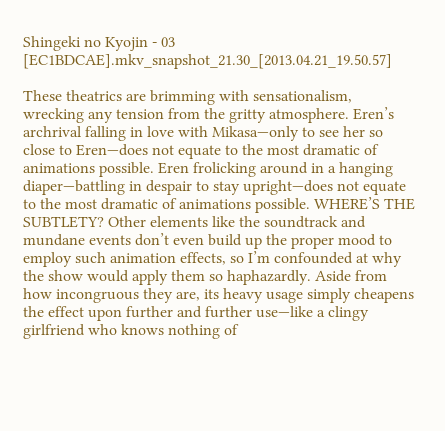Shingeki no Kyojin - 03 [EC1BDCAE].mkv_snapshot_21.30_[2013.04.21_19.50.57]

These theatrics are brimming with sensationalism, wrecking any tension from the gritty atmosphere. Eren’s archrival falling in love with Mikasa—only to see her so close to Eren—does not equate to the most dramatic of animations possible. Eren frolicking around in a hanging diaper—battling in despair to stay upright—does not equate to the most dramatic of animations possible. WHERE’S THE SUBTLETY? Other elements like the soundtrack and mundane events don’t even build up the proper mood to employ such animation effects, so I’m confounded at why the show would apply them so haphazardly. Aside from how incongruous they are, its heavy usage simply cheapens the effect upon further and further use—like a clingy girlfriend who knows nothing of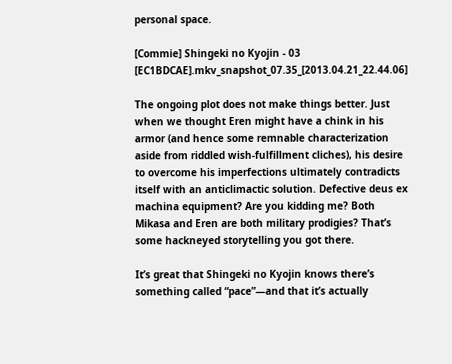personal space.

[Commie] Shingeki no Kyojin - 03 [EC1BDCAE].mkv_snapshot_07.35_[2013.04.21_22.44.06]

The ongoing plot does not make things better. Just when we thought Eren might have a chink in his armor (and hence some remnable characterization aside from riddled wish-fulfillment cliches), his desire to overcome his imperfections ultimately contradicts itself with an anticlimactic solution. Defective deus ex machina equipment? Are you kidding me? Both Mikasa and Eren are both military prodigies? That’s some hackneyed storytelling you got there.

It’s great that Shingeki no Kyojin knows there’s something called “pace”—and that it’s actually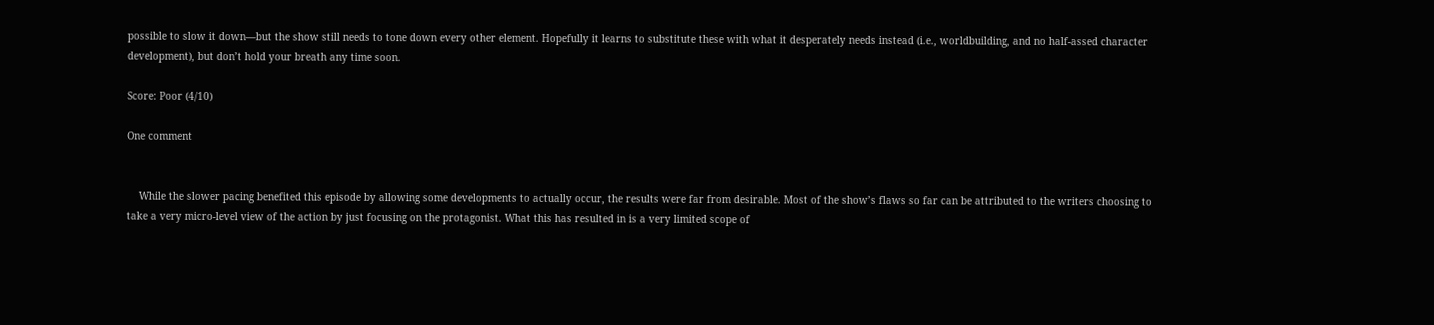possible to slow it down—but the show still needs to tone down every other element. Hopefully it learns to substitute these with what it desperately needs instead (i.e., worldbuilding, and no half-assed character development), but don’t hold your breath any time soon.

Score: Poor (4/10)

One comment


    While the slower pacing benefited this episode by allowing some developments to actually occur, the results were far from desirable. Most of the show’s flaws so far can be attributed to the writers choosing to take a very micro-level view of the action by just focusing on the protagonist. What this has resulted in is a very limited scope of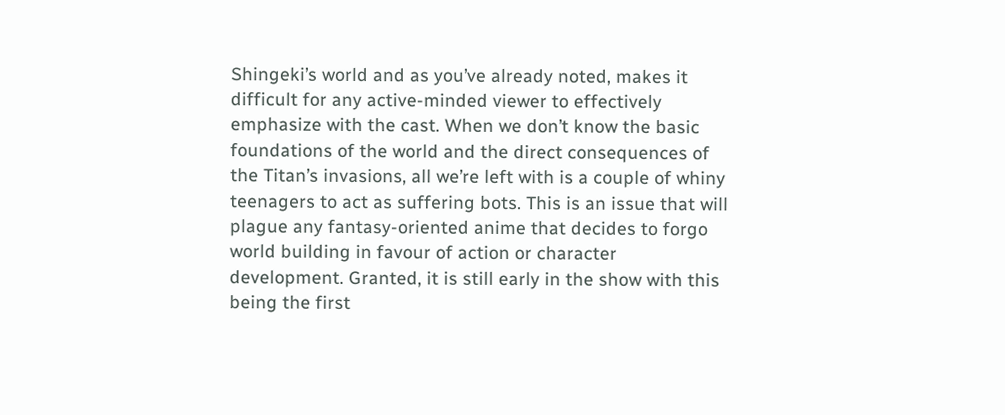Shingeki’s world and as you’ve already noted, makes it difficult for any active-minded viewer to effectively emphasize with the cast. When we don’t know the basic foundations of the world and the direct consequences of the Titan’s invasions, all we’re left with is a couple of whiny teenagers to act as suffering bots. This is an issue that will plague any fantasy-oriented anime that decides to forgo world building in favour of action or character development. Granted, it is still early in the show with this being the first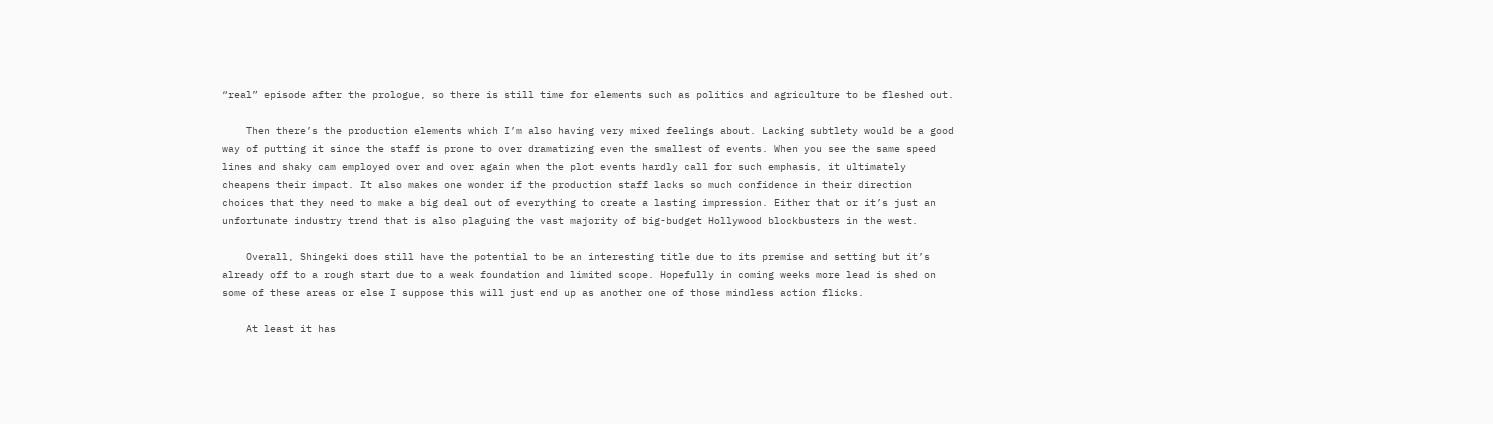“real” episode after the prologue, so there is still time for elements such as politics and agriculture to be fleshed out.

    Then there’s the production elements which I’m also having very mixed feelings about. Lacking subtlety would be a good way of putting it since the staff is prone to over dramatizing even the smallest of events. When you see the same speed lines and shaky cam employed over and over again when the plot events hardly call for such emphasis, it ultimately cheapens their impact. It also makes one wonder if the production staff lacks so much confidence in their direction choices that they need to make a big deal out of everything to create a lasting impression. Either that or it’s just an unfortunate industry trend that is also plaguing the vast majority of big-budget Hollywood blockbusters in the west.

    Overall, Shingeki does still have the potential to be an interesting title due to its premise and setting but it’s already off to a rough start due to a weak foundation and limited scope. Hopefully in coming weeks more lead is shed on some of these areas or else I suppose this will just end up as another one of those mindless action flicks.

    At least it has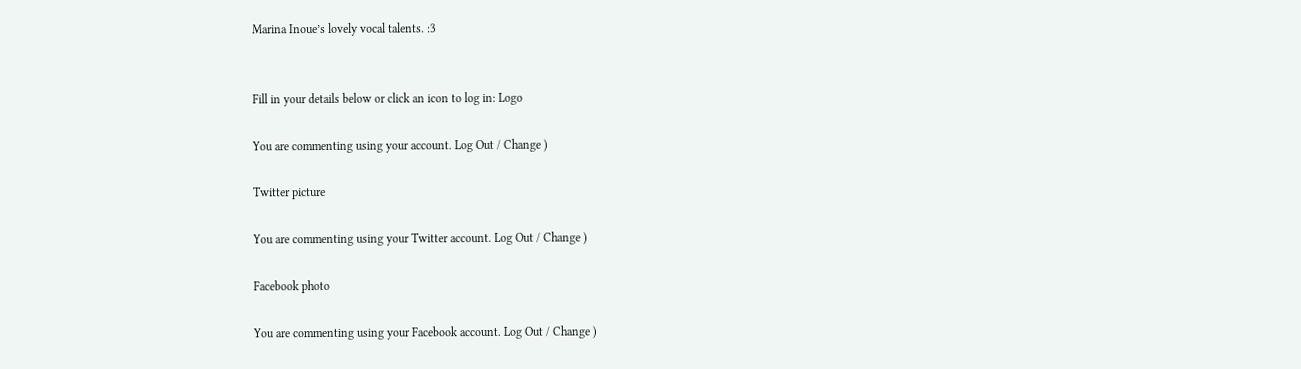Marina Inoue’s lovely vocal talents. :3


Fill in your details below or click an icon to log in: Logo

You are commenting using your account. Log Out / Change )

Twitter picture

You are commenting using your Twitter account. Log Out / Change )

Facebook photo

You are commenting using your Facebook account. Log Out / Change )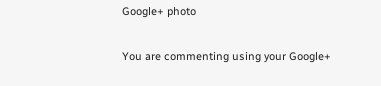Google+ photo

You are commenting using your Google+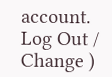account. Log Out / Change )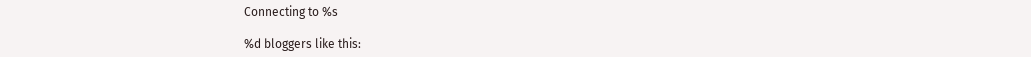Connecting to %s

%d bloggers like this: